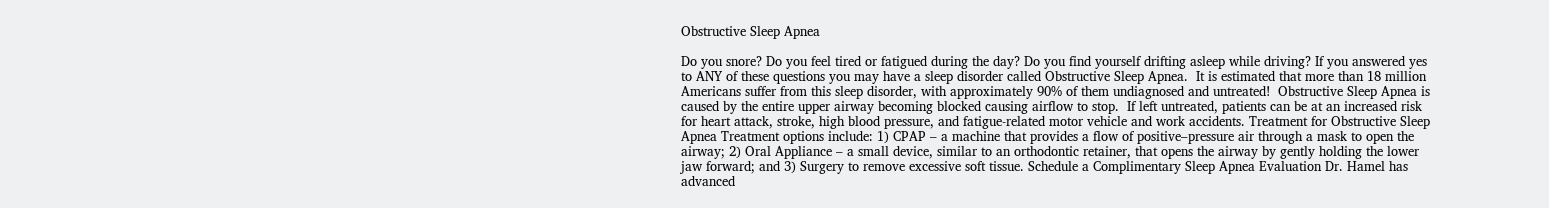Obstructive Sleep Apnea

Do you snore? Do you feel tired or fatigued during the day? Do you find yourself drifting asleep while driving? If you answered yes to ANY of these questions you may have a sleep disorder called Obstructive Sleep Apnea.  It is estimated that more than 18 million Americans suffer from this sleep disorder, with approximately 90% of them undiagnosed and untreated!  Obstructive Sleep Apnea is caused by the entire upper airway becoming blocked causing airflow to stop.  If left untreated, patients can be at an increased risk for heart attack, stroke, high blood pressure, and fatigue-related motor vehicle and work accidents. Treatment for Obstructive Sleep Apnea Treatment options include: 1) CPAP – a machine that provides a flow of positive–pressure air through a mask to open the airway; 2) Oral Appliance – a small device, similar to an orthodontic retainer, that opens the airway by gently holding the lower jaw forward; and 3) Surgery to remove excessive soft tissue. Schedule a Complimentary Sleep Apnea Evaluation Dr. Hamel has advanced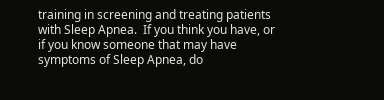training in screening and treating patients with Sleep Apnea.  If you think you have, or if you know someone that may have symptoms of Sleep Apnea, do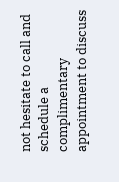not hesitate to call and schedule a complimentary appointment to discuss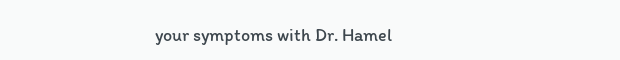your symptoms with Dr. Hamel